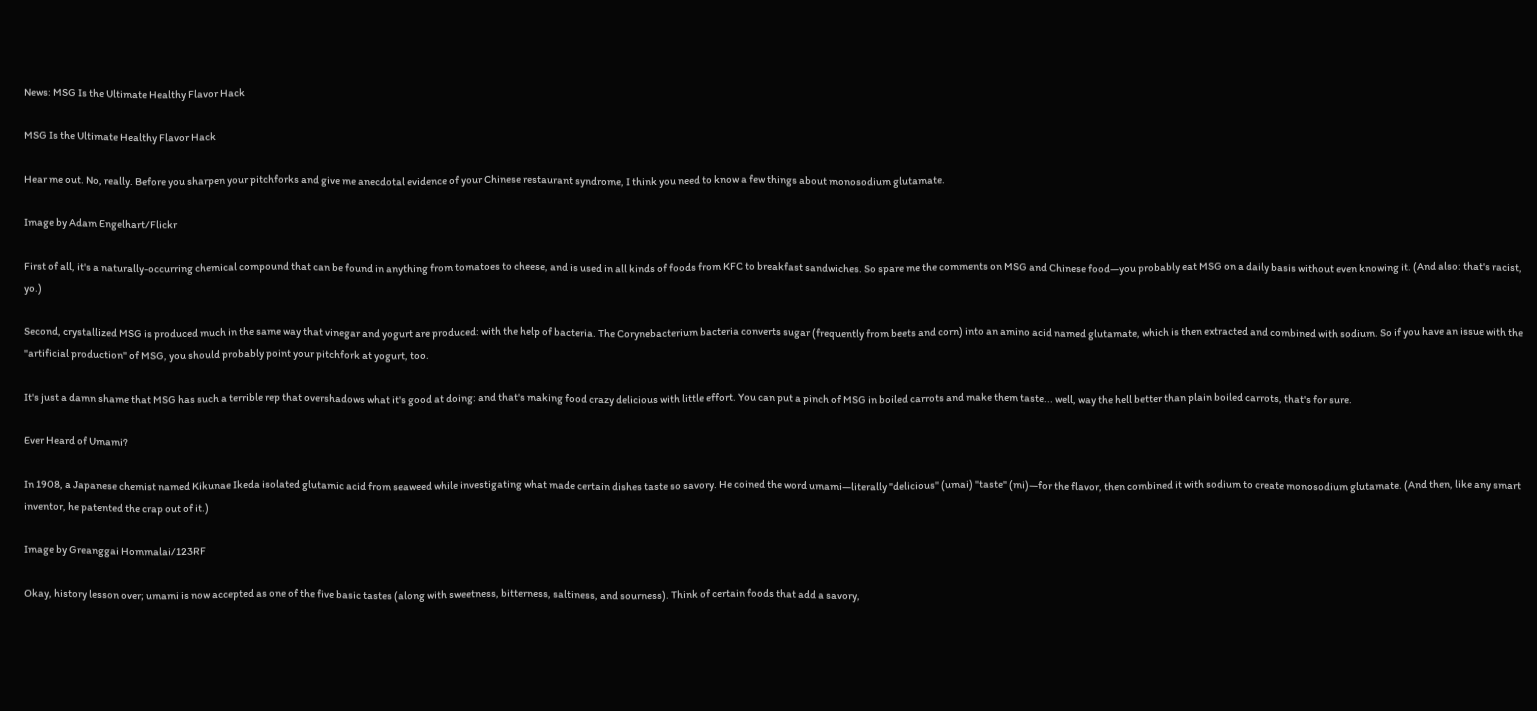News: MSG Is the Ultimate Healthy Flavor Hack

MSG Is the Ultimate Healthy Flavor Hack

Hear me out. No, really. Before you sharpen your pitchforks and give me anecdotal evidence of your Chinese restaurant syndrome, I think you need to know a few things about monosodium glutamate.

Image by Adam Engelhart/Flickr

First of all, it's a naturally-occurring chemical compound that can be found in anything from tomatoes to cheese, and is used in all kinds of foods from KFC to breakfast sandwiches. So spare me the comments on MSG and Chinese food—you probably eat MSG on a daily basis without even knowing it. (And also: that's racist, yo.)

Second, crystallized MSG is produced much in the same way that vinegar and yogurt are produced: with the help of bacteria. The Corynebacterium bacteria converts sugar (frequently from beets and corn) into an amino acid named glutamate, which is then extracted and combined with sodium. So if you have an issue with the "artificial production" of MSG, you should probably point your pitchfork at yogurt, too.

It's just a damn shame that MSG has such a terrible rep that overshadows what it's good at doing: and that's making food crazy delicious with little effort. You can put a pinch of MSG in boiled carrots and make them taste... well, way the hell better than plain boiled carrots, that's for sure.

Ever Heard of Umami?

In 1908, a Japanese chemist named Kikunae Ikeda isolated glutamic acid from seaweed while investigating what made certain dishes taste so savory. He coined the word umami—literally "delicious" (umai) "taste" (mi)—for the flavor, then combined it with sodium to create monosodium glutamate. (And then, like any smart inventor, he patented the crap out of it.)

Image by Greanggai Hommalai/123RF

Okay, history lesson over; umami is now accepted as one of the five basic tastes (along with sweetness, bitterness, saltiness, and sourness). Think of certain foods that add a savory,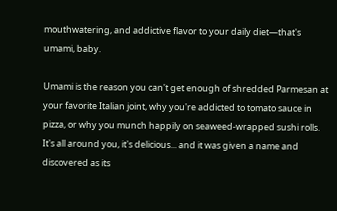mouthwatering, and addictive flavor to your daily diet—that's umami, baby.

Umami is the reason you can't get enough of shredded Parmesan at your favorite Italian joint, why you're addicted to tomato sauce in pizza, or why you munch happily on seaweed-wrapped sushi rolls. It's all around you, it's delicious... and it was given a name and discovered as its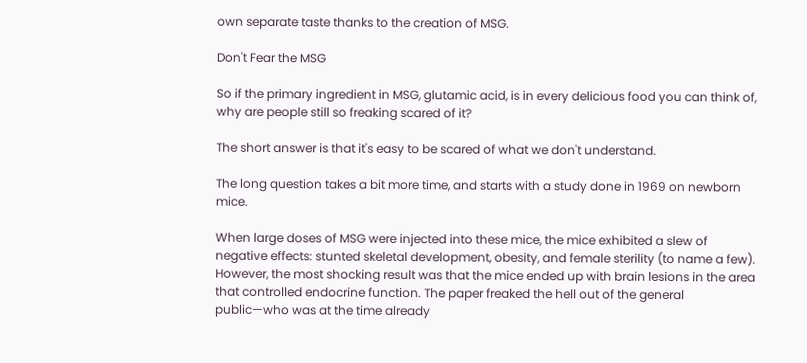own separate taste thanks to the creation of MSG.

Don't Fear the MSG

So if the primary ingredient in MSG, glutamic acid, is in every delicious food you can think of, why are people still so freaking scared of it?

The short answer is that it's easy to be scared of what we don't understand.

The long question takes a bit more time, and starts with a study done in 1969 on newborn mice.

When large doses of MSG were injected into these mice, the mice exhibited a slew of negative effects: stunted skeletal development, obesity, and female sterility (to name a few). However, the most shocking result was that the mice ended up with brain lesions in the area that controlled endocrine function. The paper freaked the hell out of the general public—who was at the time already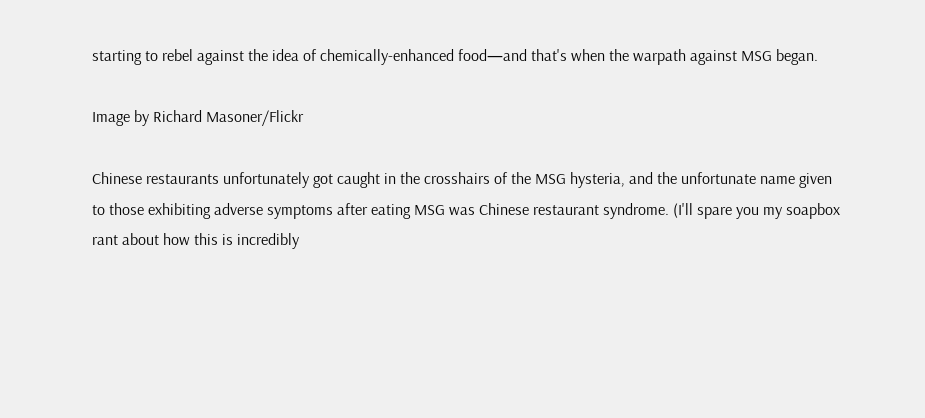starting to rebel against the idea of chemically-enhanced food—and that's when the warpath against MSG began.

Image by Richard Masoner/Flickr

Chinese restaurants unfortunately got caught in the crosshairs of the MSG hysteria, and the unfortunate name given to those exhibiting adverse symptoms after eating MSG was Chinese restaurant syndrome. (I'll spare you my soapbox rant about how this is incredibly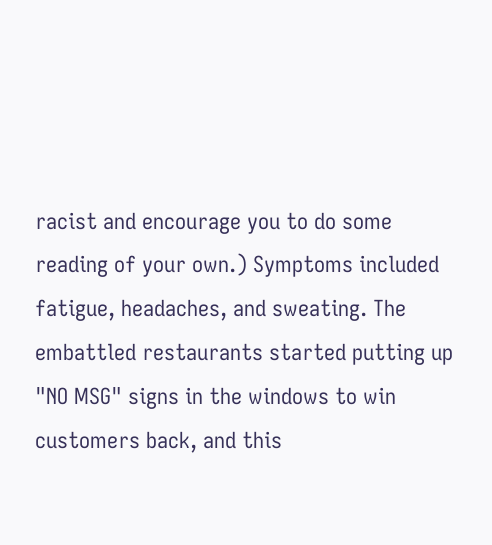racist and encourage you to do some reading of your own.) Symptoms included fatigue, headaches, and sweating. The embattled restaurants started putting up "NO MSG" signs in the windows to win customers back, and this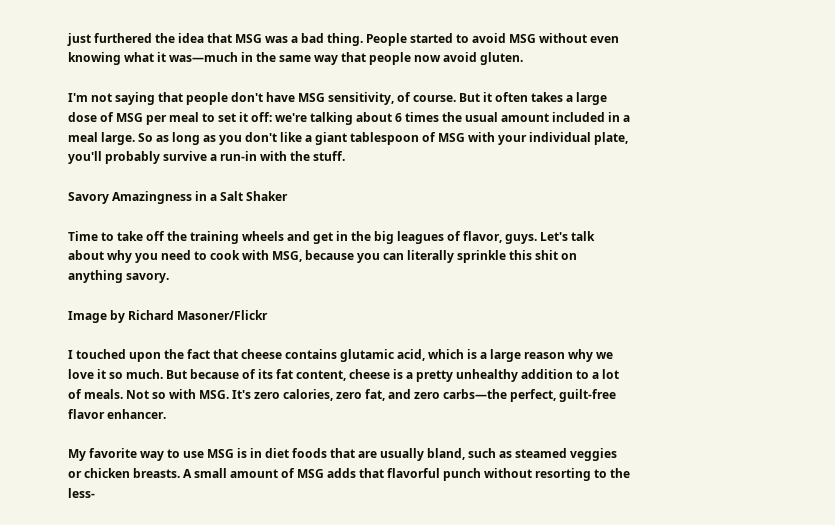just furthered the idea that MSG was a bad thing. People started to avoid MSG without even knowing what it was—much in the same way that people now avoid gluten.

I'm not saying that people don't have MSG sensitivity, of course. But it often takes a large dose of MSG per meal to set it off: we're talking about 6 times the usual amount included in a meal large. So as long as you don't like a giant tablespoon of MSG with your individual plate, you'll probably survive a run-in with the stuff.

Savory Amazingness in a Salt Shaker

Time to take off the training wheels and get in the big leagues of flavor, guys. Let's talk about why you need to cook with MSG, because you can literally sprinkle this shit on anything savory.

Image by Richard Masoner/Flickr

I touched upon the fact that cheese contains glutamic acid, which is a large reason why we love it so much. But because of its fat content, cheese is a pretty unhealthy addition to a lot of meals. Not so with MSG. It's zero calories, zero fat, and zero carbs—the perfect, guilt-free flavor enhancer.

My favorite way to use MSG is in diet foods that are usually bland, such as steamed veggies or chicken breasts. A small amount of MSG adds that flavorful punch without resorting to the less-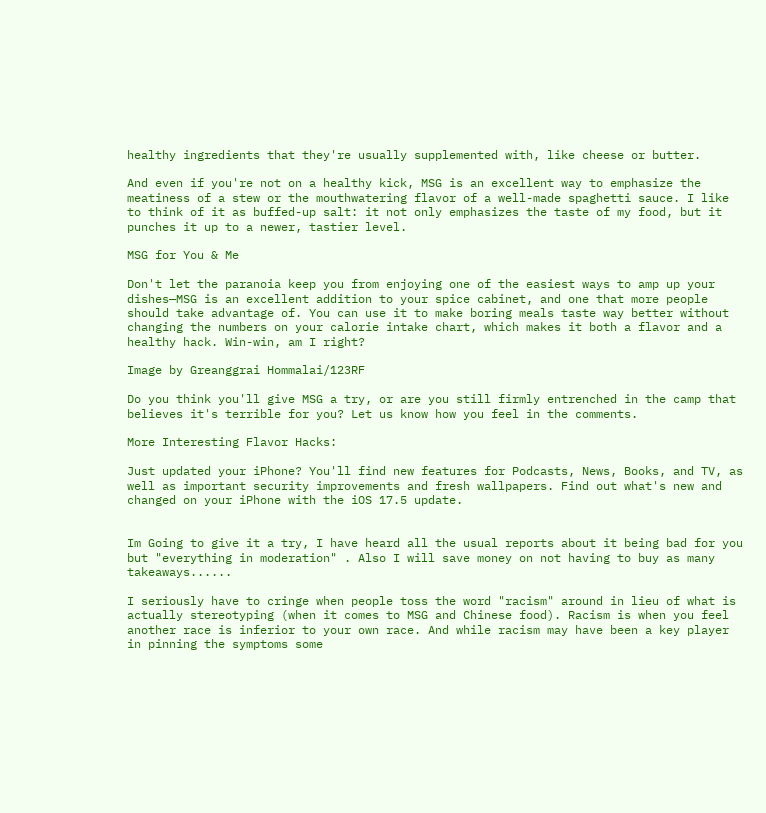healthy ingredients that they're usually supplemented with, like cheese or butter.

And even if you're not on a healthy kick, MSG is an excellent way to emphasize the meatiness of a stew or the mouthwatering flavor of a well-made spaghetti sauce. I like to think of it as buffed-up salt: it not only emphasizes the taste of my food, but it punches it up to a newer, tastier level.

MSG for You & Me

Don't let the paranoia keep you from enjoying one of the easiest ways to amp up your dishes—MSG is an excellent addition to your spice cabinet, and one that more people should take advantage of. You can use it to make boring meals taste way better without changing the numbers on your calorie intake chart, which makes it both a flavor and a healthy hack. Win-win, am I right?

Image by Greanggrai Hommalai/123RF

Do you think you'll give MSG a try, or are you still firmly entrenched in the camp that believes it's terrible for you? Let us know how you feel in the comments.

More Interesting Flavor Hacks:

Just updated your iPhone? You'll find new features for Podcasts, News, Books, and TV, as well as important security improvements and fresh wallpapers. Find out what's new and changed on your iPhone with the iOS 17.5 update.


Im Going to give it a try, I have heard all the usual reports about it being bad for you but "everything in moderation" . Also I will save money on not having to buy as many takeaways......

I seriously have to cringe when people toss the word "racism" around in lieu of what is actually stereotyping (when it comes to MSG and Chinese food). Racism is when you feel another race is inferior to your own race. And while racism may have been a key player in pinning the symptoms some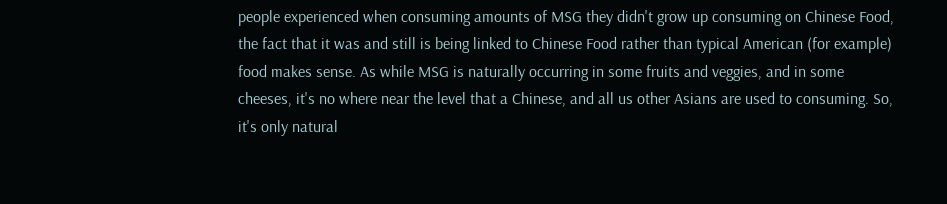people experienced when consuming amounts of MSG they didn't grow up consuming on Chinese Food, the fact that it was and still is being linked to Chinese Food rather than typical American (for example) food makes sense. As while MSG is naturally occurring in some fruits and veggies, and in some cheeses, it's no where near the level that a Chinese, and all us other Asians are used to consuming. So, it's only natural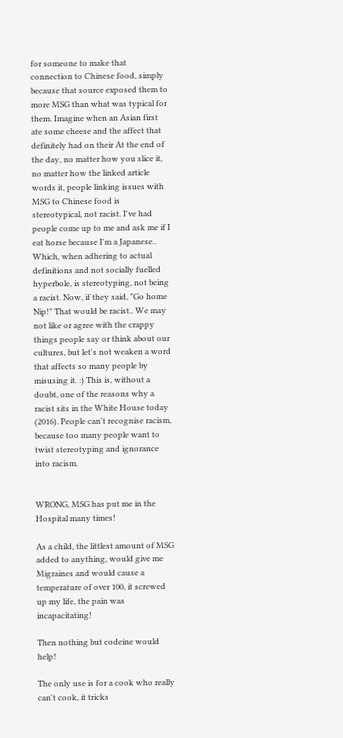for someone to make that connection to Chinese food, simply because that source exposed them to more MSG than what was typical for them. Imagine when an Asian first ate some cheese and the affect that definitely had on their At the end of the day, no matter how you slice it, no matter how the linked article words it, people linking issues with MSG to Chinese food is stereotypical, not racist. I've had people come up to me and ask me if I eat horse because I'm a Japanese.. Which, when adhering to actual definitions and not socially fuelled hyperbole, is stereotyping, not being a racist. Now, if they said, "Go home Nip!" That would be racist.. We may not like or agree with the crappy things people say or think about our cultures, but let's not weaken a word that affects so many people by misusing it. :) This is, without a doubt, one of the reasons why a racist sits in the White House today (2016). People can't recognise racism, because too many people want to twist stereotyping and ignorance into racism.


WRONG, MSG has put me in the Hospital many times!

As a child, the littlest amount of MSG added to anything, would give me Migraines and would cause a temperature of over 100, it screwed up my life, the pain was incapacitating!

Then nothing but codeine would help!

The only use is for a cook who really can't cook, it tricks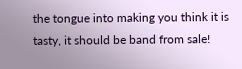the tongue into making you think it is tasty, it should be band from sale!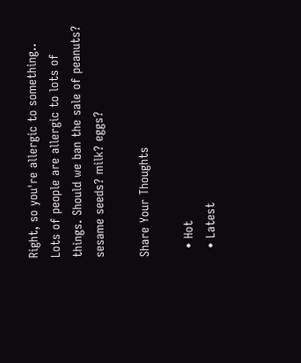Right, so you're allergic to something.. Lots of people are allergic to lots of things. Should we ban the sale of peanuts? sesame seeds? milk? eggs?

Share Your Thoughts

  • Hot
  • Latest